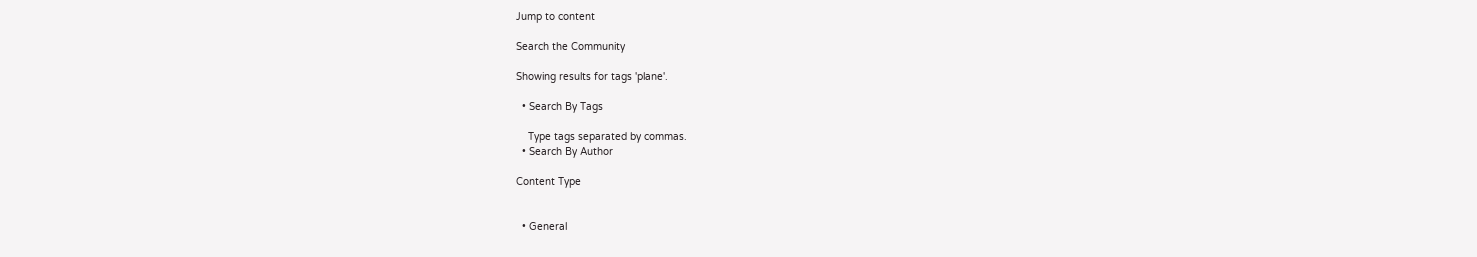Jump to content

Search the Community

Showing results for tags 'plane'.

  • Search By Tags

    Type tags separated by commas.
  • Search By Author

Content Type


  • General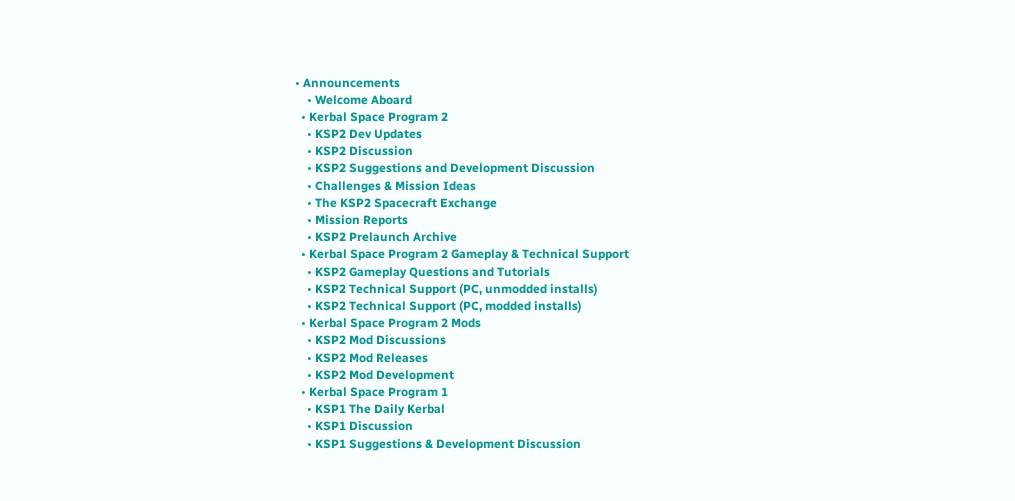• Announcements
    • Welcome Aboard
  • Kerbal Space Program 2
    • KSP2 Dev Updates
    • KSP2 Discussion
    • KSP2 Suggestions and Development Discussion
    • Challenges & Mission Ideas
    • The KSP2 Spacecraft Exchange
    • Mission Reports
    • KSP2 Prelaunch Archive
  • Kerbal Space Program 2 Gameplay & Technical Support
    • KSP2 Gameplay Questions and Tutorials
    • KSP2 Technical Support (PC, unmodded installs)
    • KSP2 Technical Support (PC, modded installs)
  • Kerbal Space Program 2 Mods
    • KSP2 Mod Discussions
    • KSP2 Mod Releases
    • KSP2 Mod Development
  • Kerbal Space Program 1
    • KSP1 The Daily Kerbal
    • KSP1 Discussion
    • KSP1 Suggestions & Development Discussion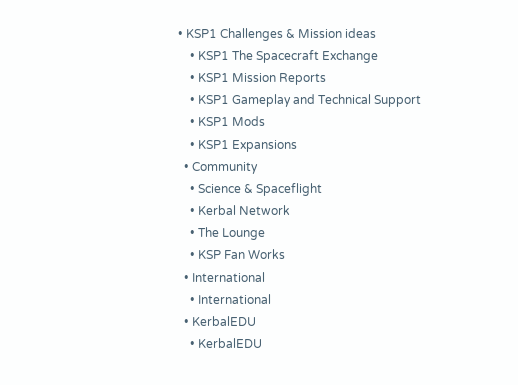• KSP1 Challenges & Mission ideas
    • KSP1 The Spacecraft Exchange
    • KSP1 Mission Reports
    • KSP1 Gameplay and Technical Support
    • KSP1 Mods
    • KSP1 Expansions
  • Community
    • Science & Spaceflight
    • Kerbal Network
    • The Lounge
    • KSP Fan Works
  • International
    • International
  • KerbalEDU
    • KerbalEDU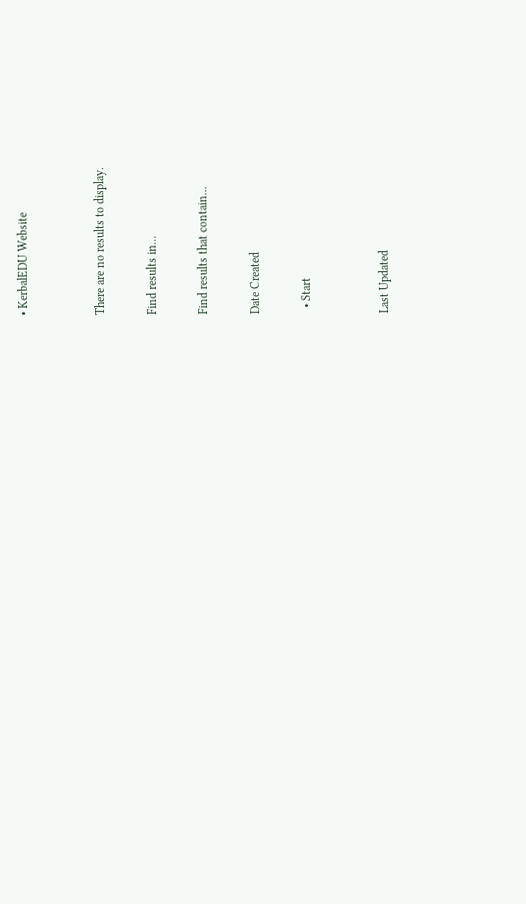• KerbalEDU Website


There are no results to display.

Find results in...

Find results that contain...

Date Created

  • Start


Last Updated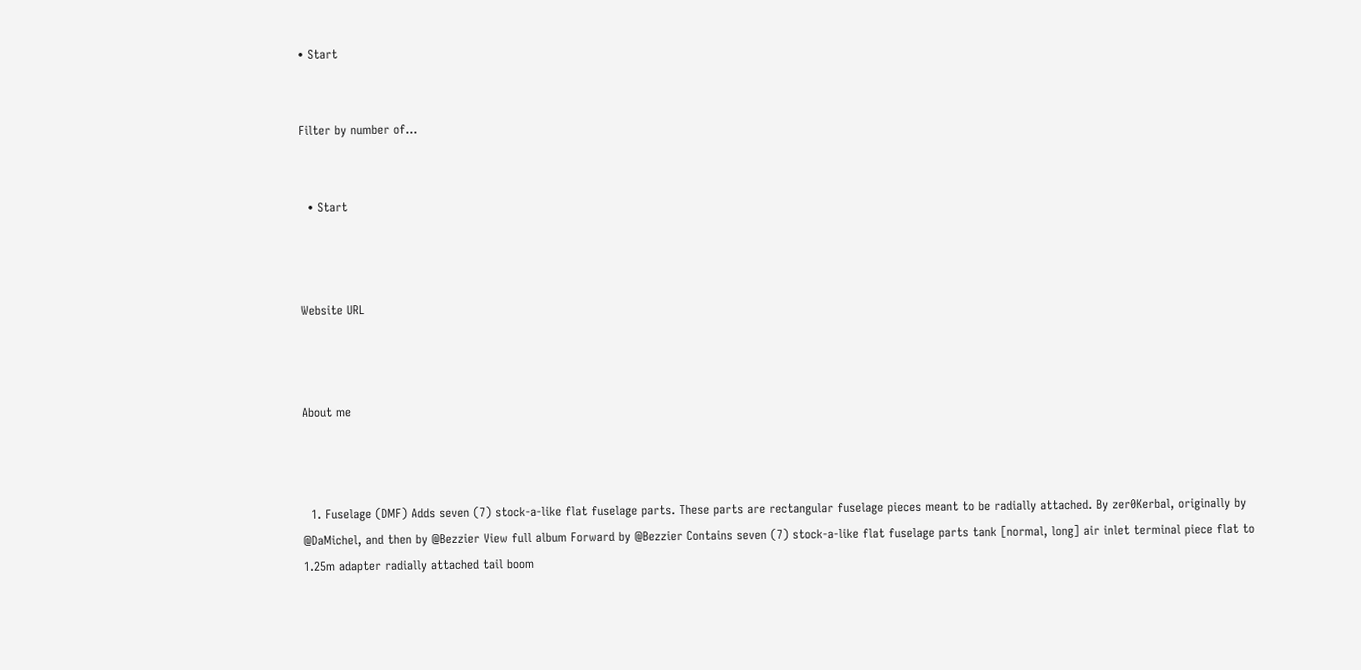• Start


Filter by number of...


  • Start



Website URL



About me



  1. Fuselage (DMF) Adds seven (7) stock-a-like flat fuselage parts. These parts are rectangular fuselage pieces meant to be radially attached. By zer0Kerbal, originally by @DaMichel, and then by @Bezzier View full album Forward by @Bezzier Contains seven (7) stock-a-like flat fuselage parts tank [normal, long] air inlet terminal piece flat to 1.25m adapter radially attached tail boom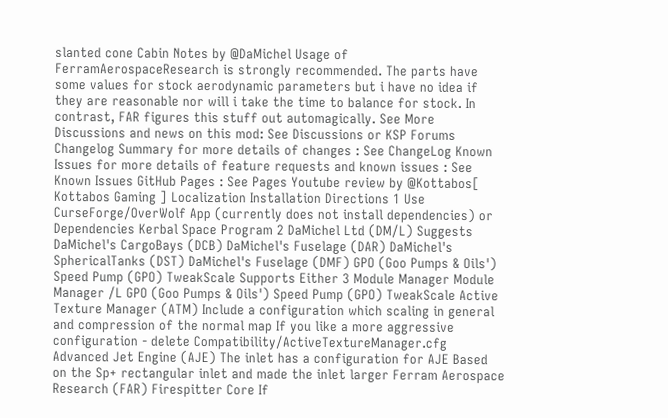slanted cone Cabin Notes by @DaMichel Usage of FerramAerospaceResearch is strongly recommended. The parts have some values for stock aerodynamic parameters but i have no idea if they are reasonable nor will i take the time to balance for stock. In contrast, FAR figures this stuff out automagically. See More Discussions and news on this mod: See Discussions or KSP Forums Changelog Summary for more details of changes : See ChangeLog Known Issues for more details of feature requests and known issues : See Known Issues GitHub Pages : See Pages Youtube review by @Kottabos[ Kottabos Gaming ] Localization Installation Directions 1 Use CurseForge/OverWolf App (currently does not install dependencies) or Dependencies Kerbal Space Program 2 DaMichel Ltd (DM/L) Suggests DaMichel's CargoBays (DCB) DaMichel's Fuselage (DAR) DaMichel's SphericalTanks (DST) DaMichel's Fuselage (DMF) GPO (Goo Pumps & Oils') Speed Pump (GPO) TweakScale Supports Either 3 Module Manager Module Manager /L GPO (Goo Pumps & Oils') Speed Pump (GPO) TweakScale Active Texture Manager (ATM) Include a configuration which scaling in general and compression of the normal map If you like a more aggressive configuration - delete Compatibility/ActiveTextureManager.cfg Advanced Jet Engine (AJE) The inlet has a configuration for AJE Based on the Sp+ rectangular inlet and made the inlet larger Ferram Aerospace Research (FAR) Firespitter Core If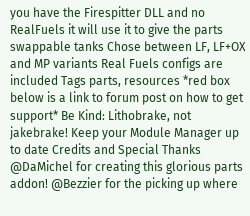you have the Firespitter DLL and no RealFuels it will use it to give the parts swappable tanks Chose between LF, LF+OX and MP variants Real Fuels configs are included Tags parts, resources *red box below is a link to forum post on how to get support* Be Kind: Lithobrake, not jakebrake! Keep your Module Manager up to date Credits and Special Thanks @DaMichel for creating this glorious parts addon! @Bezzier for the picking up where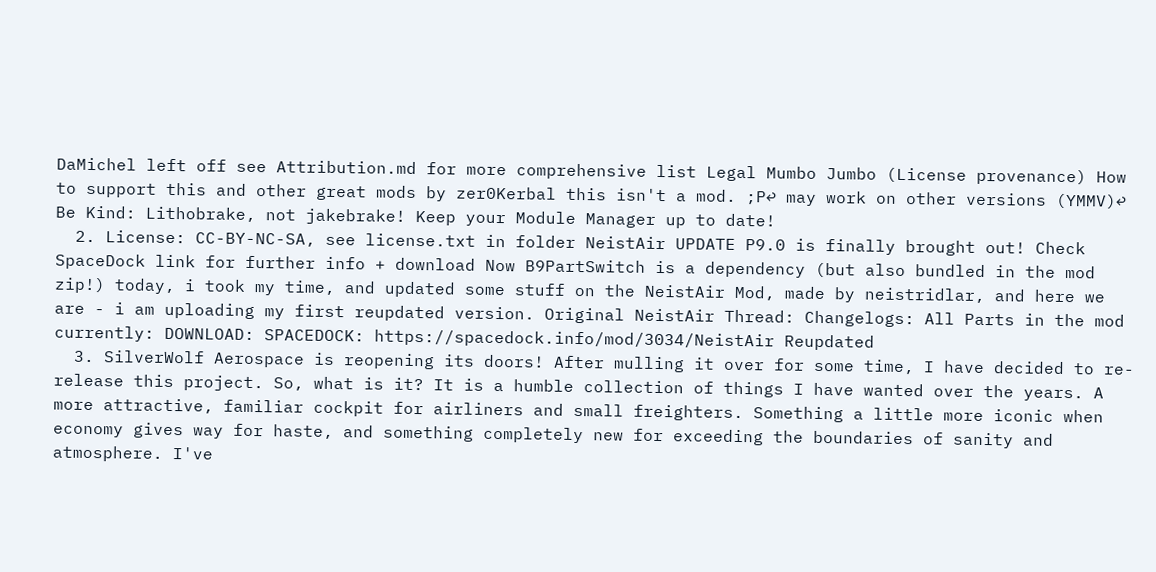DaMichel left off see Attribution.md for more comprehensive list Legal Mumbo Jumbo (License provenance) How to support this and other great mods by zer0Kerbal this isn't a mod. ;P↩ may work on other versions (YMMV)↩ Be Kind: Lithobrake, not jakebrake! Keep your Module Manager up to date!
  2. License: CC-BY-NC-SA, see license.txt in folder NeistAir UPDATE P9.0 is finally brought out! Check SpaceDock link for further info + download Now B9PartSwitch is a dependency (but also bundled in the mod zip!) today, i took my time, and updated some stuff on the NeistAir Mod, made by neistridlar, and here we are - i am uploading my first reupdated version. Original NeistAir Thread: Changelogs: All Parts in the mod currently: DOWNLOAD: SPACEDOCK: https://spacedock.info/mod/3034/NeistAir Reupdated
  3. SilverWolf Aerospace is reopening its doors! After mulling it over for some time, I have decided to re-release this project. So, what is it? It is a humble collection of things I have wanted over the years. A more attractive, familiar cockpit for airliners and small freighters. Something a little more iconic when economy gives way for haste, and something completely new for exceeding the boundaries of sanity and atmosphere. I've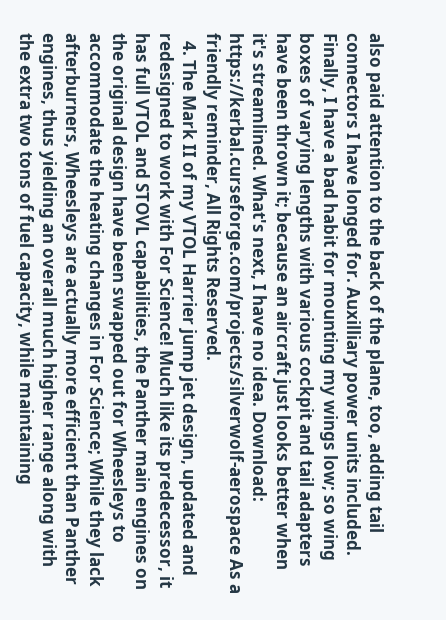also paid attention to the back of the plane, too, adding tail connectors I have longed for. Auxilliary power units included. Finally, I have a bad habit for mounting my wings low; so wing boxes of varying lengths with various cockpit and tail adapters have been thrown it; because an aircraft just looks better when it's streamlined. What's next, I have no idea. Download: https://kerbal.curseforge.com/projects/silverwolf-aerospace As a friendly reminder, All Rights Reserved.
  4. The Mark II of my VTOL Harrier jump jet design, updated and redesigned to work with For Science! Much like its predecessor, it has full VTOL and STOVL capabilities, the Panther main engines on the original design have been swapped out for Wheesleys to accommodate the heating changes in For Science; While they lack afterburners, Wheesleys are actually more efficient than Panther engines, thus yielding an overall much higher range along with the extra two tons of fuel capacity, while maintaining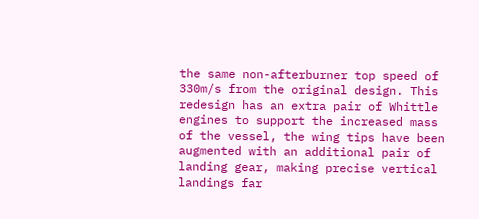the same non-afterburner top speed of 330m/s from the original design. This redesign has an extra pair of Whittle engines to support the increased mass of the vessel, the wing tips have been augmented with an additional pair of landing gear, making precise vertical landings far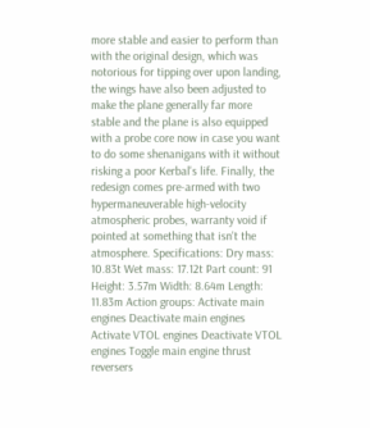more stable and easier to perform than with the original design, which was notorious for tipping over upon landing, the wings have also been adjusted to make the plane generally far more stable and the plane is also equipped with a probe core now in case you want to do some shenanigans with it without risking a poor Kerbal's life. Finally, the redesign comes pre-armed with two hypermaneuverable high-velocity atmospheric probes, warranty void if pointed at something that isn't the atmosphere. Specifications: Dry mass: 10.83t Wet mass: 17.12t Part count: 91 Height: 3.57m Width: 8.64m Length: 11.83m Action groups: Activate main engines Deactivate main engines Activate VTOL engines Deactivate VTOL engines Toggle main engine thrust reversers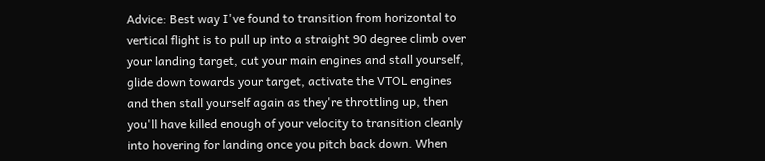Advice: Best way I've found to transition from horizontal to vertical flight is to pull up into a straight 90 degree climb over your landing target, cut your main engines and stall yourself, glide down towards your target, activate the VTOL engines and then stall yourself again as they're throttling up, then you'll have killed enough of your velocity to transition cleanly into hovering for landing once you pitch back down. When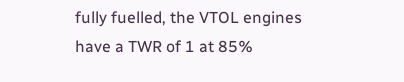fully fuelled, the VTOL engines have a TWR of 1 at 85%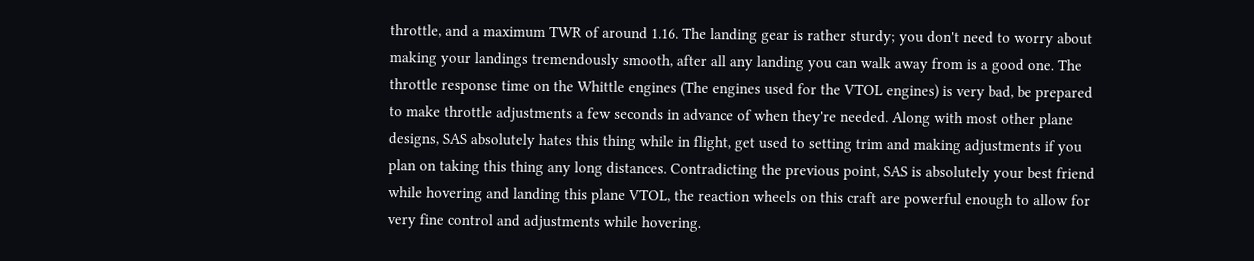throttle, and a maximum TWR of around 1.16. The landing gear is rather sturdy; you don't need to worry about making your landings tremendously smooth, after all any landing you can walk away from is a good one. The throttle response time on the Whittle engines (The engines used for the VTOL engines) is very bad, be prepared to make throttle adjustments a few seconds in advance of when they're needed. Along with most other plane designs, SAS absolutely hates this thing while in flight, get used to setting trim and making adjustments if you plan on taking this thing any long distances. Contradicting the previous point, SAS is absolutely your best friend while hovering and landing this plane VTOL, the reaction wheels on this craft are powerful enough to allow for very fine control and adjustments while hovering.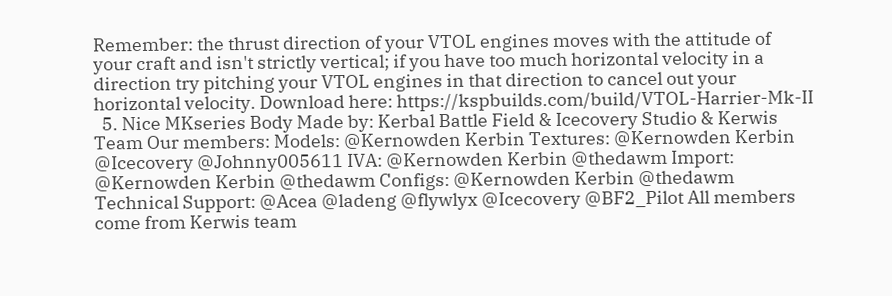Remember: the thrust direction of your VTOL engines moves with the attitude of your craft and isn't strictly vertical; if you have too much horizontal velocity in a direction try pitching your VTOL engines in that direction to cancel out your horizontal velocity. Download here: https://kspbuilds.com/build/VTOL-Harrier-Mk-II
  5. Nice MKseries Body Made by: Kerbal Battle Field & Icecovery Studio & Kerwis Team Our members: Models: @Kernowden Kerbin Textures: @Kernowden Kerbin @Icecovery @Johnny005611 IVA: @Kernowden Kerbin @thedawm Import: @Kernowden Kerbin @thedawm Configs: @Kernowden Kerbin @thedawm Technical Support: @Acea @ladeng @flywlyx @Icecovery @BF2_Pilot All members come from Kerwis team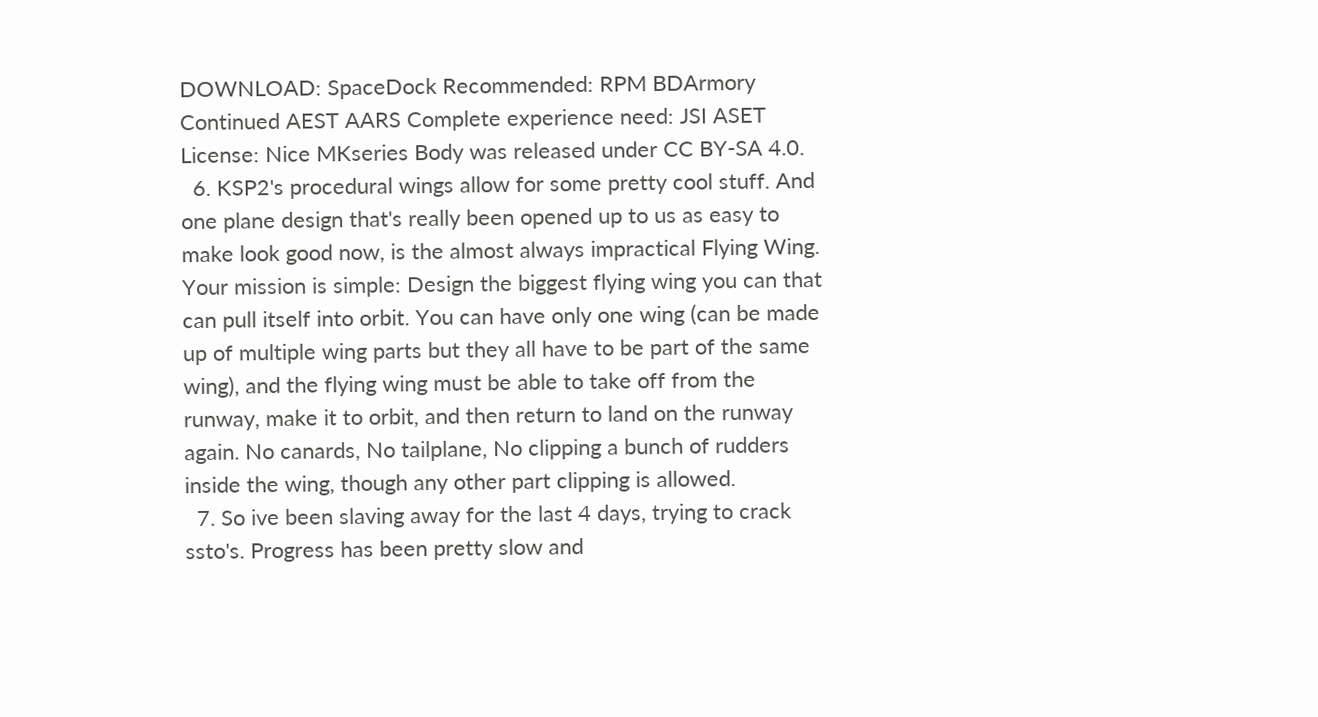DOWNLOAD: SpaceDock Recommended: RPM BDArmory Continued AEST AARS Complete experience need: JSI ASET License: Nice MKseries Body was released under CC BY-SA 4.0.
  6. KSP2's procedural wings allow for some pretty cool stuff. And one plane design that's really been opened up to us as easy to make look good now, is the almost always impractical Flying Wing. Your mission is simple: Design the biggest flying wing you can that can pull itself into orbit. You can have only one wing (can be made up of multiple wing parts but they all have to be part of the same wing), and the flying wing must be able to take off from the runway, make it to orbit, and then return to land on the runway again. No canards, No tailplane, No clipping a bunch of rudders inside the wing, though any other part clipping is allowed.
  7. So ive been slaving away for the last 4 days, trying to crack ssto's. Progress has been pretty slow and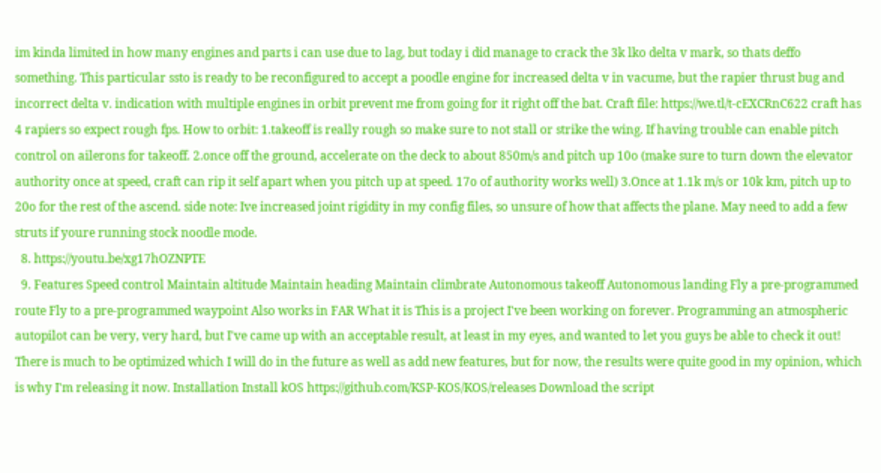im kinda limited in how many engines and parts i can use due to lag, but today i did manage to crack the 3k lko delta v mark, so thats deffo something. This particular ssto is ready to be reconfigured to accept a poodle engine for increased delta v in vacume, but the rapier thrust bug and incorrect delta v. indication with multiple engines in orbit prevent me from going for it right off the bat. Craft file: https://we.tl/t-cEXCRnC622 craft has 4 rapiers so expect rough fps. How to orbit: 1.takeoff is really rough so make sure to not stall or strike the wing. If having trouble can enable pitch control on ailerons for takeoff. 2.once off the ground, accelerate on the deck to about 850m/s and pitch up 10o (make sure to turn down the elevator authority once at speed, craft can rip it self apart when you pitch up at speed. 17o of authority works well) 3.Once at 1.1k m/s or 10k km, pitch up to 20o for the rest of the ascend. side note: Ive increased joint rigidity in my config files, so unsure of how that affects the plane. May need to add a few struts if youre running stock noodle mode.
  8. https://youtu.be/xg17hOZNPTE
  9. Features Speed control Maintain altitude Maintain heading Maintain climbrate Autonomous takeoff Autonomous landing Fly a pre-programmed route Fly to a pre-programmed waypoint Also works in FAR What it is This is a project I've been working on forever. Programming an atmospheric autopilot can be very, very hard, but I've came up with an acceptable result, at least in my eyes, and wanted to let you guys be able to check it out! There is much to be optimized which I will do in the future as well as add new features, but for now, the results were quite good in my opinion, which is why I'm releasing it now. Installation Install kOS https://github.com/KSP-KOS/KOS/releases Download the script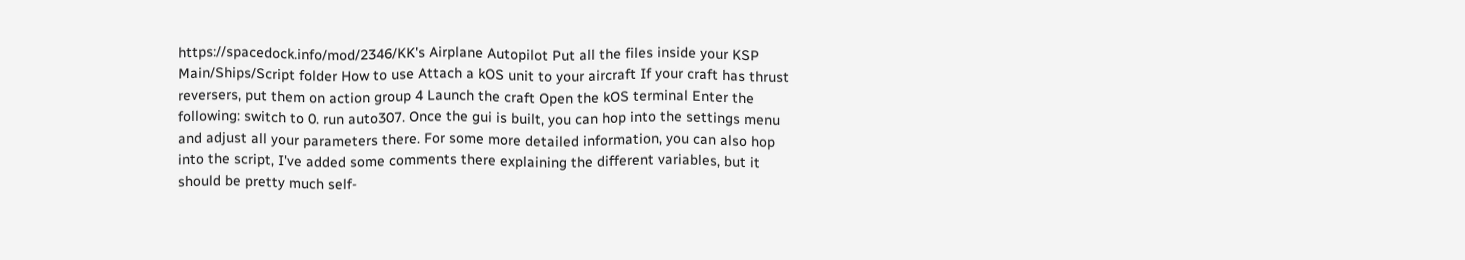https://spacedock.info/mod/2346/KK's Airplane Autopilot Put all the files inside your KSP Main/Ships/Script folder How to use Attach a kOS unit to your aircraft If your craft has thrust reversers, put them on action group 4 Launch the craft Open the kOS terminal Enter the following: switch to 0. run auto307. Once the gui is built, you can hop into the settings menu and adjust all your parameters there. For some more detailed information, you can also hop into the script, I've added some comments there explaining the different variables, but it should be pretty much self-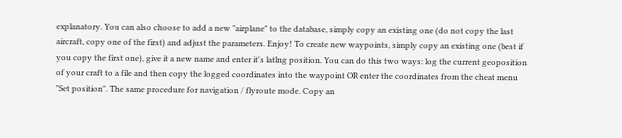explanatory. You can also choose to add a new "airplane" to the database, simply copy an existing one (do not copy the last aircraft, copy one of the first) and adjust the parameters. Enjoy! To create new waypoints, simply copy an existing one (best if you copy the first one), give it a new name and enter it's latlng position. You can do this two ways: log the current geoposition of your craft to a file and then copy the logged coordinates into the waypoint OR enter the coordinates from the cheat menu "Set position". The same procedure for navigation / flyroute mode. Copy an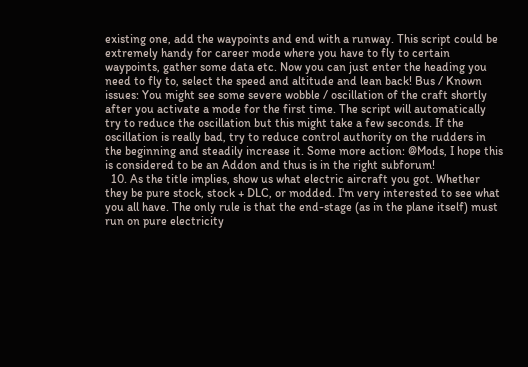existing one, add the waypoints and end with a runway. This script could be extremely handy for career mode where you have to fly to certain waypoints, gather some data etc. Now you can just enter the heading you need to fly to, select the speed and altitude and lean back! Bus / Known issues: You might see some severe wobble / oscillation of the craft shortly after you activate a mode for the first time. The script will automatically try to reduce the oscillation but this might take a few seconds. If the oscillation is really bad, try to reduce control authority on the rudders in the beginning and steadily increase it. Some more action: @Mods, I hope this is considered to be an Addon and thus is in the right subforum!
  10. As the title implies, show us what electric aircraft you got. Whether they be pure stock, stock + DLC, or modded. I'm very interested to see what you all have. The only rule is that the end-stage (as in the plane itself) must run on pure electricity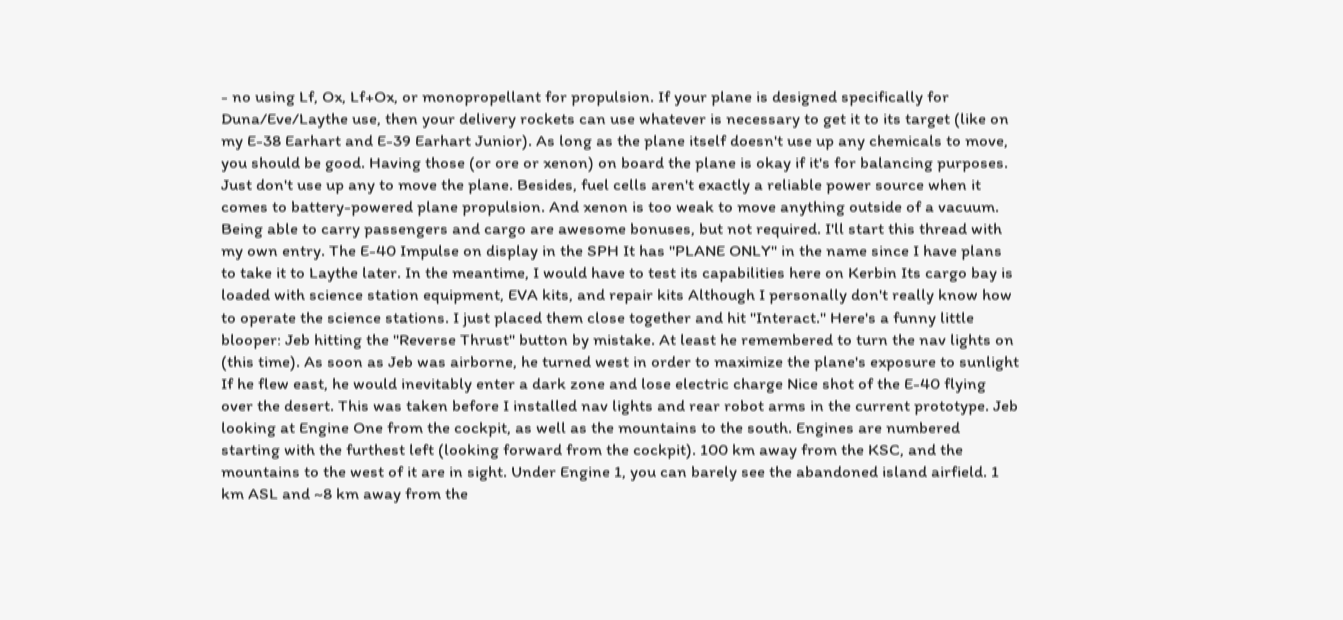- no using Lf, Ox, Lf+Ox, or monopropellant for propulsion. If your plane is designed specifically for Duna/Eve/Laythe use, then your delivery rockets can use whatever is necessary to get it to its target (like on my E-38 Earhart and E-39 Earhart Junior). As long as the plane itself doesn't use up any chemicals to move, you should be good. Having those (or ore or xenon) on board the plane is okay if it's for balancing purposes. Just don't use up any to move the plane. Besides, fuel cells aren't exactly a reliable power source when it comes to battery-powered plane propulsion. And xenon is too weak to move anything outside of a vacuum. Being able to carry passengers and cargo are awesome bonuses, but not required. I'll start this thread with my own entry. The E-40 Impulse on display in the SPH It has "PLANE ONLY" in the name since I have plans to take it to Laythe later. In the meantime, I would have to test its capabilities here on Kerbin Its cargo bay is loaded with science station equipment, EVA kits, and repair kits Although I personally don't really know how to operate the science stations. I just placed them close together and hit "Interact." Here's a funny little blooper: Jeb hitting the "Reverse Thrust" button by mistake. At least he remembered to turn the nav lights on (this time). As soon as Jeb was airborne, he turned west in order to maximize the plane's exposure to sunlight If he flew east, he would inevitably enter a dark zone and lose electric charge Nice shot of the E-40 flying over the desert. This was taken before I installed nav lights and rear robot arms in the current prototype. Jeb looking at Engine One from the cockpit, as well as the mountains to the south. Engines are numbered starting with the furthest left (looking forward from the cockpit). 100 km away from the KSC, and the mountains to the west of it are in sight. Under Engine 1, you can barely see the abandoned island airfield. 1 km ASL and ~8 km away from the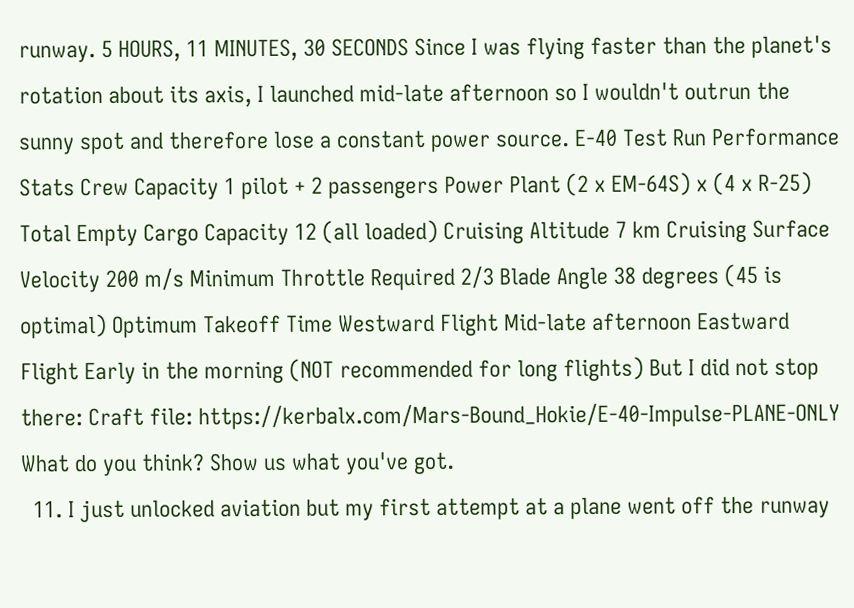runway. 5 HOURS, 11 MINUTES, 30 SECONDS Since I was flying faster than the planet's rotation about its axis, I launched mid-late afternoon so I wouldn't outrun the sunny spot and therefore lose a constant power source. E-40 Test Run Performance Stats Crew Capacity 1 pilot + 2 passengers Power Plant (2 x EM-64S) x (4 x R-25) Total Empty Cargo Capacity 12 (all loaded) Cruising Altitude 7 km Cruising Surface Velocity 200 m/s Minimum Throttle Required 2/3 Blade Angle 38 degrees (45 is optimal) Optimum Takeoff Time Westward Flight Mid-late afternoon Eastward Flight Early in the morning (NOT recommended for long flights) But I did not stop there: Craft file: https://kerbalx.com/Mars-Bound_Hokie/E-40-Impulse-PLANE-ONLY What do you think? Show us what you've got.
  11. I just unlocked aviation but my first attempt at a plane went off the runway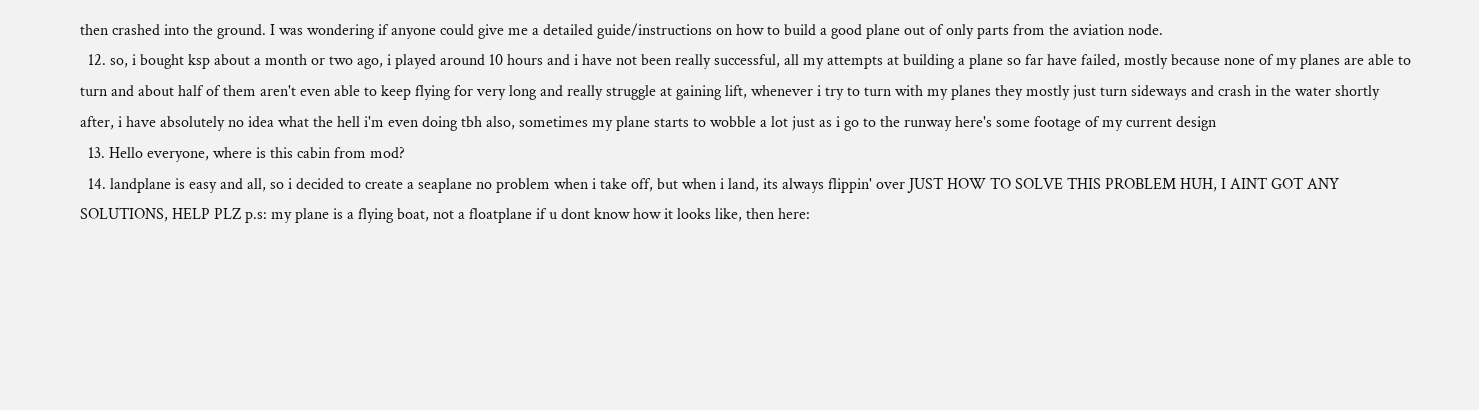then crashed into the ground. I was wondering if anyone could give me a detailed guide/instructions on how to build a good plane out of only parts from the aviation node.
  12. so, i bought ksp about a month or two ago, i played around 10 hours and i have not been really successful, all my attempts at building a plane so far have failed, mostly because none of my planes are able to turn and about half of them aren't even able to keep flying for very long and really struggle at gaining lift, whenever i try to turn with my planes they mostly just turn sideways and crash in the water shortly after, i have absolutely no idea what the hell i'm even doing tbh also, sometimes my plane starts to wobble a lot just as i go to the runway here's some footage of my current design
  13. Hello everyone, where is this cabin from mod?
  14. landplane is easy and all, so i decided to create a seaplane no problem when i take off, but when i land, its always flippin' over JUST HOW TO SOLVE THIS PROBLEM HUH, I AINT GOT ANY SOLUTIONS, HELP PLZ p.s: my plane is a flying boat, not a floatplane if u dont know how it looks like, then here: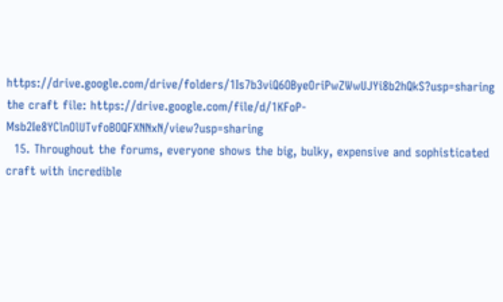https://drive.google.com/drive/folders/1Is7b3viQ6OByeOriPwZWwUJYi8b2hQkS?usp=sharing the craft file: https://drive.google.com/file/d/1KFoP-Msb2Ie8YClnOlUTvfoBOQFXNNxN/view?usp=sharing
  15. Throughout the forums, everyone shows the big, bulky, expensive and sophisticated craft with incredible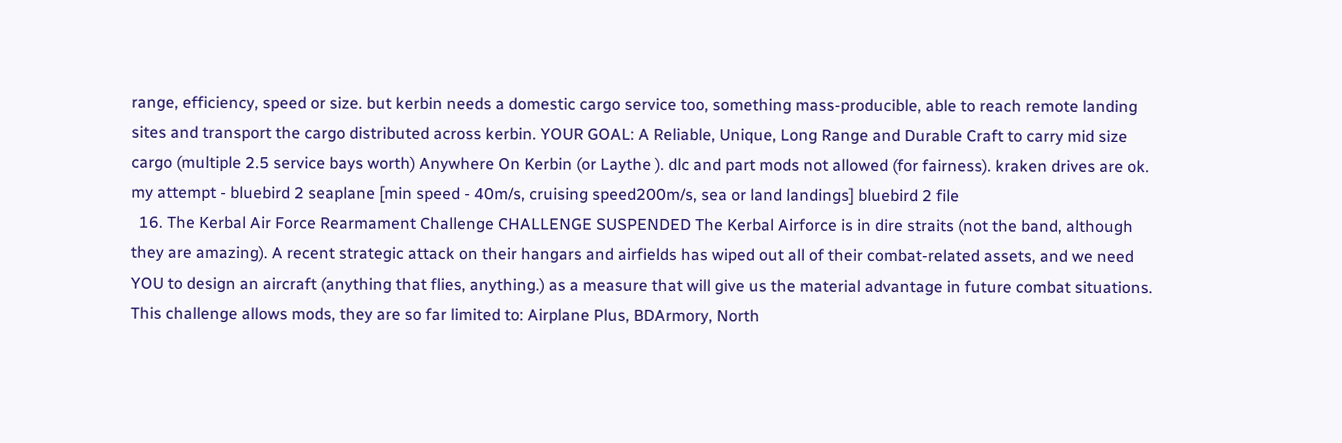range, efficiency, speed or size. but kerbin needs a domestic cargo service too, something mass-producible, able to reach remote landing sites and transport the cargo distributed across kerbin. YOUR GOAL: A Reliable, Unique, Long Range and Durable Craft to carry mid size cargo (multiple 2.5 service bays worth) Anywhere On Kerbin (or Laythe ). dlc and part mods not allowed (for fairness). kraken drives are ok. my attempt - bluebird 2 seaplane [min speed - 40m/s, cruising speed200m/s, sea or land landings] bluebird 2 file
  16. The Kerbal Air Force Rearmament Challenge CHALLENGE SUSPENDED The Kerbal Airforce is in dire straits (not the band, although they are amazing). A recent strategic attack on their hangars and airfields has wiped out all of their combat-related assets, and we need YOU to design an aircraft (anything that flies, anything.) as a measure that will give us the material advantage in future combat situations. This challenge allows mods, they are so far limited to: Airplane Plus, BDArmory, North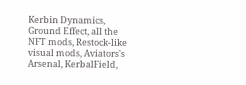Kerbin Dynamics, Ground Effect, all the NFT mods, Restock-like visual mods, Aviators's Arsenal, KerbalField,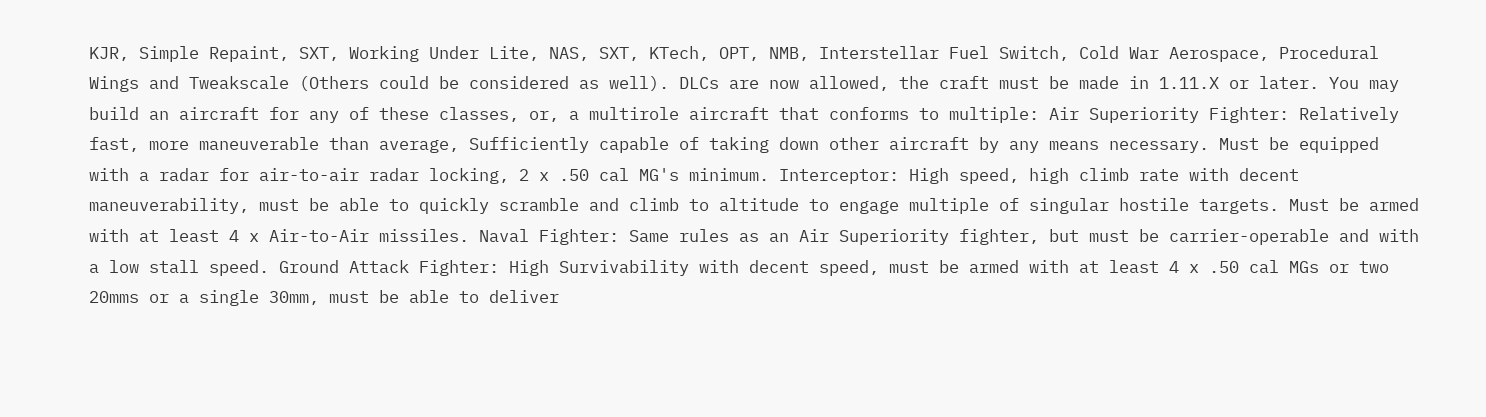KJR, Simple Repaint, SXT, Working Under Lite, NAS, SXT, KTech, OPT, NMB, Interstellar Fuel Switch, Cold War Aerospace, Procedural Wings and Tweakscale (Others could be considered as well). DLCs are now allowed, the craft must be made in 1.11.X or later. You may build an aircraft for any of these classes, or, a multirole aircraft that conforms to multiple: Air Superiority Fighter: Relatively fast, more maneuverable than average, Sufficiently capable of taking down other aircraft by any means necessary. Must be equipped with a radar for air-to-air radar locking, 2 x .50 cal MG's minimum. Interceptor: High speed, high climb rate with decent maneuverability, must be able to quickly scramble and climb to altitude to engage multiple of singular hostile targets. Must be armed with at least 4 x Air-to-Air missiles. Naval Fighter: Same rules as an Air Superiority fighter, but must be carrier-operable and with a low stall speed. Ground Attack Fighter: High Survivability with decent speed, must be armed with at least 4 x .50 cal MGs or two 20mms or a single 30mm, must be able to deliver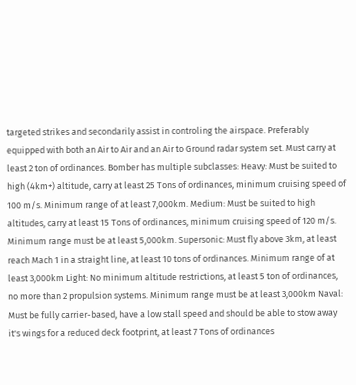targeted strikes and secondarily assist in controling the airspace. Preferably equipped with both an Air to Air and an Air to Ground radar system set. Must carry at least 2 ton of ordinances. Bomber has multiple subclasses: Heavy: Must be suited to high (4km+) altitude, carry at least 25 Tons of ordinances, minimum cruising speed of 100 m/s. Minimum range of at least 7,000km. Medium: Must be suited to high altitudes, carry at least 15 Tons of ordinances, minimum cruising speed of 120 m/s. Minimum range must be at least 5,000km. Supersonic: Must fly above 3km, at least reach Mach 1 in a straight line, at least 10 tons of ordinances. Minimum range of at least 3,000km Light: No minimum altitude restrictions, at least 5 ton of ordinances, no more than 2 propulsion systems. Minimum range must be at least 3,000km Naval: Must be fully carrier-based, have a low stall speed and should be able to stow away it's wings for a reduced deck footprint, at least 7 Tons of ordinances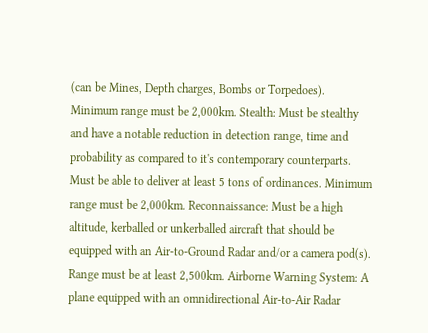(can be Mines, Depth charges, Bombs or Torpedoes). Minimum range must be 2,000km. Stealth: Must be stealthy and have a notable reduction in detection range, time and probability as compared to it's contemporary counterparts. Must be able to deliver at least 5 tons of ordinances. Minimum range must be 2,000km. Reconnaissance: Must be a high altitude, kerballed or unkerballed aircraft that should be equipped with an Air-to-Ground Radar and/or a camera pod(s). Range must be at least 2,500km. Airborne Warning System: A plane equipped with an omnidirectional Air-to-Air Radar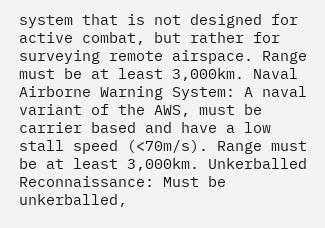system that is not designed for active combat, but rather for surveying remote airspace. Range must be at least 3,000km. Naval Airborne Warning System: A naval variant of the AWS, must be carrier based and have a low stall speed (<70m/s). Range must be at least 3,000km. Unkerballed Reconnaissance: Must be unkerballed,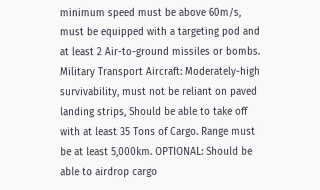minimum speed must be above 60m/s, must be equipped with a targeting pod and at least 2 Air-to-ground missiles or bombs. Military Transport Aircraft: Moderately-high survivability, must not be reliant on paved landing strips, Should be able to take off with at least 35 Tons of Cargo. Range must be at least 5,000km. OPTIONAL: Should be able to airdrop cargo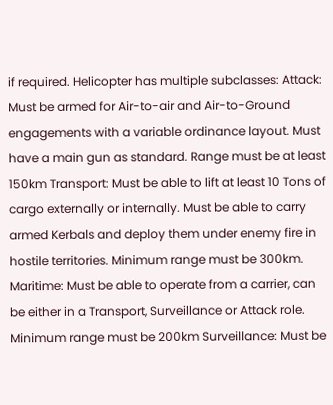if required. Helicopter has multiple subclasses: Attack: Must be armed for Air-to-air and Air-to-Ground engagements with a variable ordinance layout. Must have a main gun as standard. Range must be at least 150km Transport: Must be able to lift at least 10 Tons of cargo externally or internally. Must be able to carry armed Kerbals and deploy them under enemy fire in hostile territories. Minimum range must be 300km. Maritime: Must be able to operate from a carrier, can be either in a Transport, Surveillance or Attack role. Minimum range must be 200km Surveillance: Must be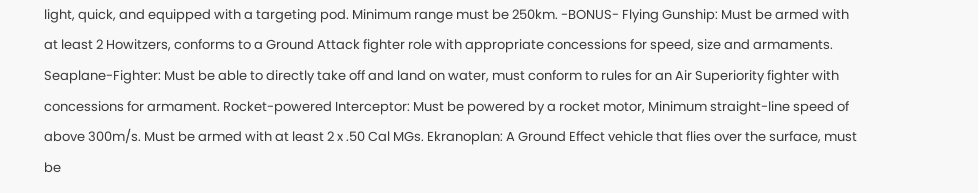light, quick, and equipped with a targeting pod. Minimum range must be 250km. -BONUS- Flying Gunship: Must be armed with at least 2 Howitzers, conforms to a Ground Attack fighter role with appropriate concessions for speed, size and armaments. Seaplane-Fighter: Must be able to directly take off and land on water, must conform to rules for an Air Superiority fighter with concessions for armament. Rocket-powered Interceptor: Must be powered by a rocket motor, Minimum straight-line speed of above 300m/s. Must be armed with at least 2 x .50 Cal MGs. Ekranoplan: A Ground Effect vehicle that flies over the surface, must be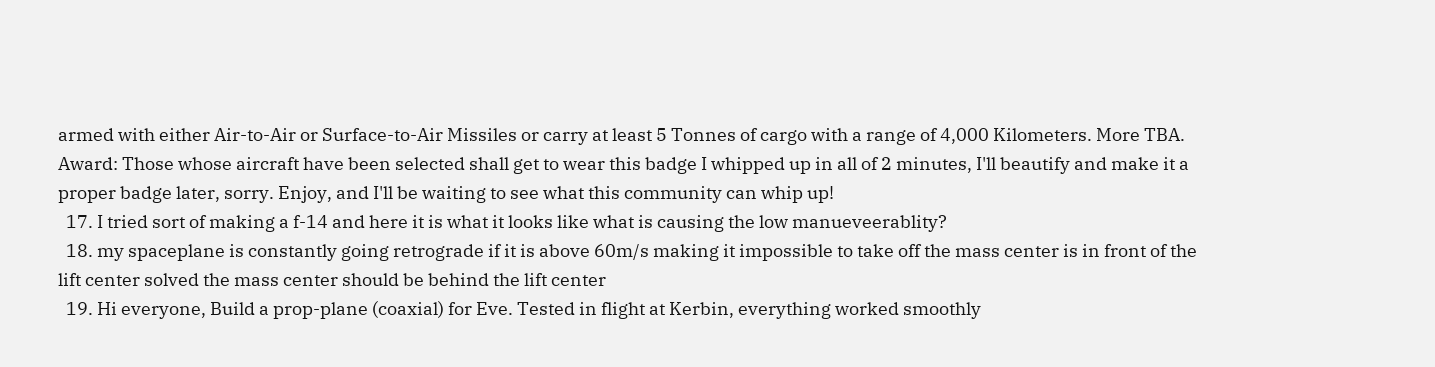armed with either Air-to-Air or Surface-to-Air Missiles or carry at least 5 Tonnes of cargo with a range of 4,000 Kilometers. More TBA. Award: Those whose aircraft have been selected shall get to wear this badge I whipped up in all of 2 minutes, I'll beautify and make it a proper badge later, sorry. Enjoy, and I'll be waiting to see what this community can whip up!
  17. I tried sort of making a f-14 and here it is what it looks like what is causing the low manueveerablity?
  18. my spaceplane is constantly going retrograde if it is above 60m/s making it impossible to take off the mass center is in front of the lift center solved the mass center should be behind the lift center
  19. Hi everyone, Build a prop-plane (coaxial) for Eve. Tested in flight at Kerbin, everything worked smoothly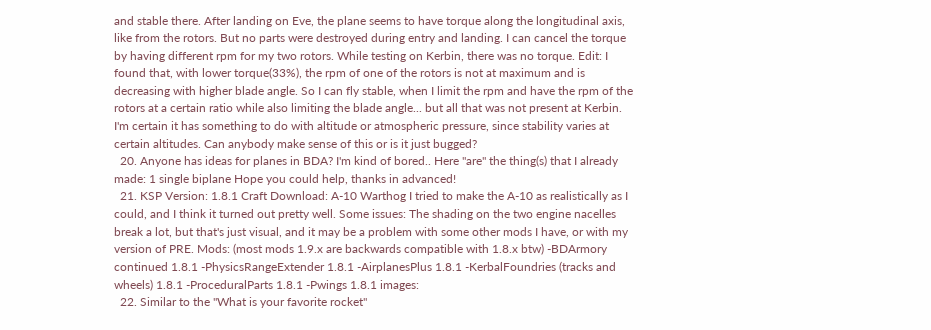and stable there. After landing on Eve, the plane seems to have torque along the longitudinal axis, like from the rotors. But no parts were destroyed during entry and landing. I can cancel the torque by having different rpm for my two rotors. While testing on Kerbin, there was no torque. Edit: I found that, with lower torque(33%), the rpm of one of the rotors is not at maximum and is decreasing with higher blade angle. So I can fly stable, when I limit the rpm and have the rpm of the rotors at a certain ratio while also limiting the blade angle... but all that was not present at Kerbin. I'm certain it has something to do with altitude or atmospheric pressure, since stability varies at certain altitudes. Can anybody make sense of this or is it just bugged?
  20. Anyone has ideas for planes in BDA? I'm kind of bored.. Here "are" the thing(s) that I already made: 1 single biplane Hope you could help, thanks in advanced!
  21. KSP Version: 1.8.1 Craft Download: A-10 Warthog I tried to make the A-10 as realistically as I could, and I think it turned out pretty well. Some issues: The shading on the two engine nacelles break a lot, but that's just visual, and it may be a problem with some other mods I have, or with my version of PRE. Mods: (most mods 1.9.x are backwards compatible with 1.8.x btw) -BDArmory continued 1.8.1 -PhysicsRangeExtender 1.8.1 -AirplanesPlus 1.8.1 -KerbalFoundries (tracks and wheels) 1.8.1 -ProceduralParts 1.8.1 -Pwings 1.8.1 images:
  22. Similar to the "What is your favorite rocket"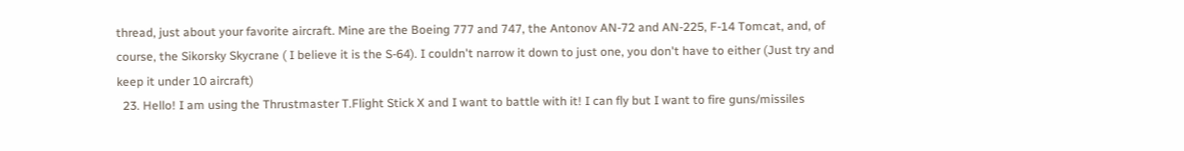thread, just about your favorite aircraft. Mine are the Boeing 777 and 747, the Antonov AN-72 and AN-225, F-14 Tomcat, and, of course, the Sikorsky Skycrane ( I believe it is the S-64). I couldn't narrow it down to just one, you don't have to either (Just try and keep it under 10 aircraft)
  23. Hello! I am using the Thrustmaster T.Flight Stick X and I want to battle with it! I can fly but I want to fire guns/missiles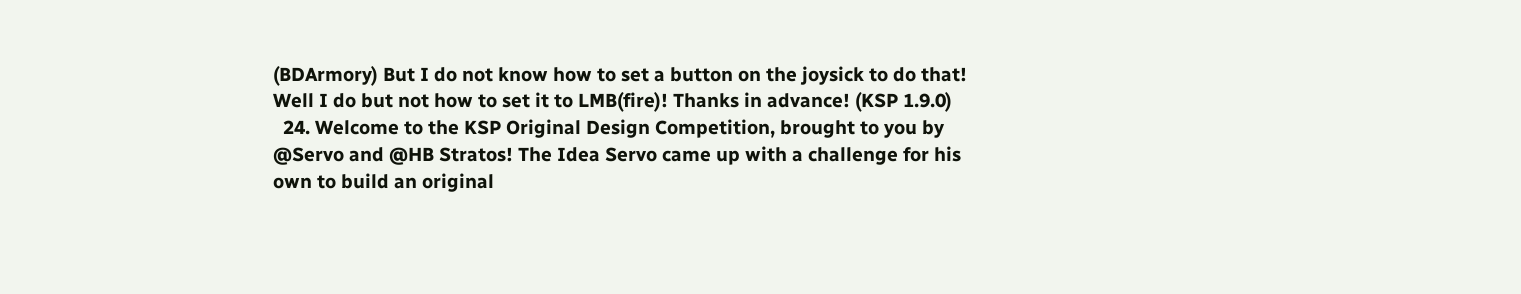(BDArmory) But I do not know how to set a button on the joysick to do that! Well I do but not how to set it to LMB(fire)! Thanks in advance! (KSP 1.9.0)
  24. Welcome to the KSP Original Design Competition, brought to you by @Servo and @HB Stratos! The Idea Servo came up with a challenge for his own to build an original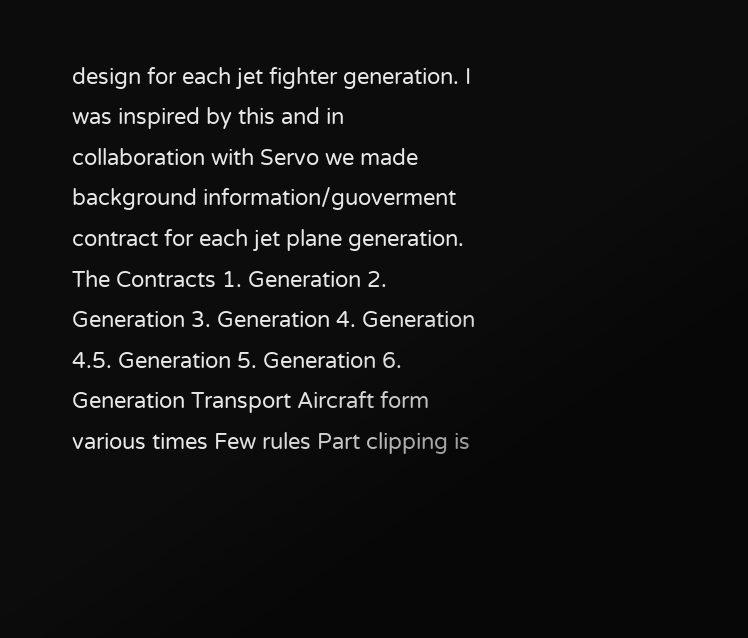design for each jet fighter generation. I was inspired by this and in collaboration with Servo we made background information/guoverment contract for each jet plane generation. The Contracts 1. Generation 2. Generation 3. Generation 4. Generation 4.5. Generation 5. Generation 6. Generation Transport Aircraft form various times Few rules Part clipping is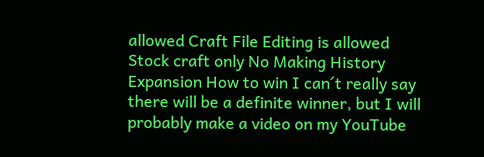allowed Craft File Editing is allowed Stock craft only No Making History Expansion How to win I can´t really say there will be a definite winner, but I will probably make a video on my YouTube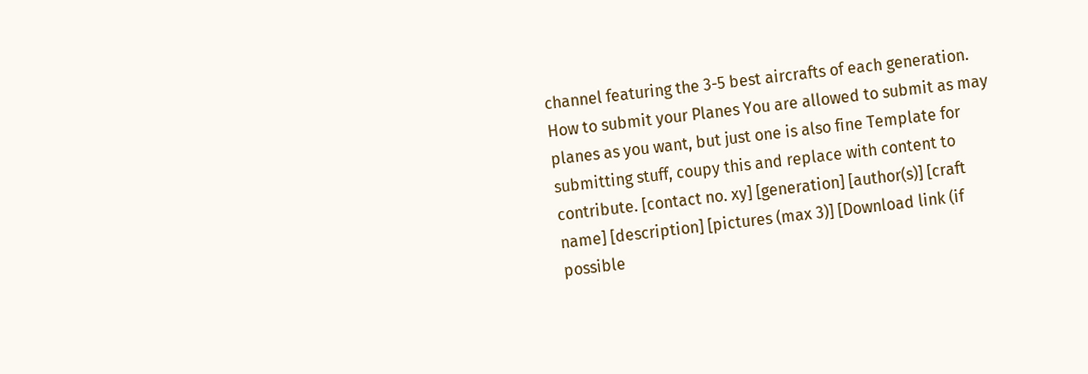channel featuring the 3-5 best aircrafts of each generation. How to submit your Planes You are allowed to submit as may planes as you want, but just one is also fine Template for submitting stuff, coupy this and replace with content to contribute. [contact no. xy] [generation] [author(s)] [craft name] [description] [pictures (max 3)] [Download link (if possible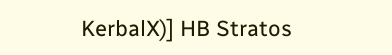KerbalX)] HB Stratos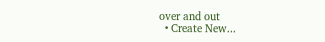over and out
  • Create New...